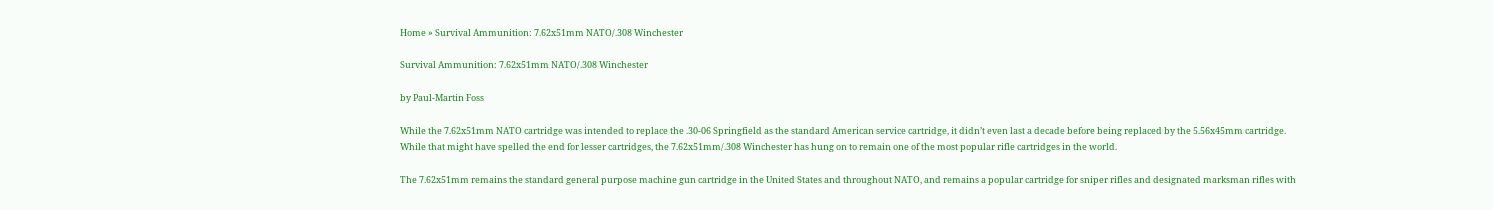Home » Survival Ammunition: 7.62x51mm NATO/.308 Winchester

Survival Ammunition: 7.62x51mm NATO/.308 Winchester

by Paul-Martin Foss

While the 7.62x51mm NATO cartridge was intended to replace the .30-06 Springfield as the standard American service cartridge, it didn’t even last a decade before being replaced by the 5.56x45mm cartridge. While that might have spelled the end for lesser cartridges, the 7.62x51mm/.308 Winchester has hung on to remain one of the most popular rifle cartridges in the world.

The 7.62x51mm remains the standard general purpose machine gun cartridge in the United States and throughout NATO, and remains a popular cartridge for sniper rifles and designated marksman rifles with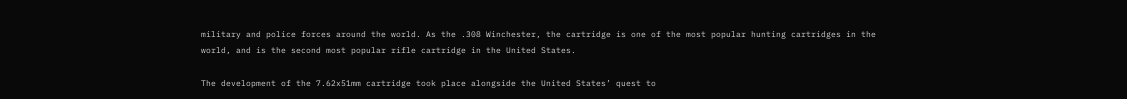military and police forces around the world. As the .308 Winchester, the cartridge is one of the most popular hunting cartridges in the world, and is the second most popular rifle cartridge in the United States.

The development of the 7.62x51mm cartridge took place alongside the United States’ quest to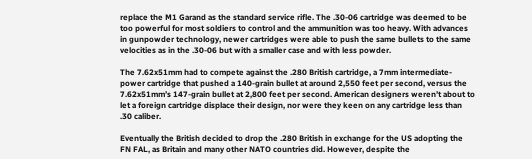replace the M1 Garand as the standard service rifle. The .30-06 cartridge was deemed to be too powerful for most soldiers to control and the ammunition was too heavy. With advances in gunpowder technology, newer cartridges were able to push the same bullets to the same velocities as in the .30-06 but with a smaller case and with less powder.

The 7.62x51mm had to compete against the .280 British cartridge, a 7mm intermediate-power cartridge that pushed a 140-grain bullet at around 2,550 feet per second, versus the 7.62x51mm’s 147-grain bullet at 2,800 feet per second. American designers weren’t about to let a foreign cartridge displace their design, nor were they keen on any cartridge less than .30 caliber.

Eventually the British decided to drop the .280 British in exchange for the US adopting the FN FAL, as Britain and many other NATO countries did. However, despite the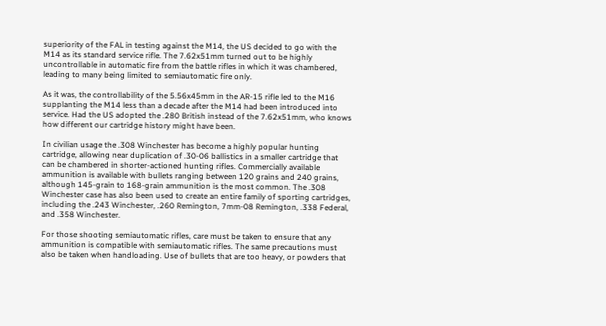superiority of the FAL in testing against the M14, the US decided to go with the M14 as its standard service rifle. The 7.62x51mm turned out to be highly uncontrollable in automatic fire from the battle rifles in which it was chambered, leading to many being limited to semiautomatic fire only.

As it was, the controllability of the 5.56x45mm in the AR-15 rifle led to the M16 supplanting the M14 less than a decade after the M14 had been introduced into service. Had the US adopted the .280 British instead of the 7.62x51mm, who knows how different our cartridge history might have been.

In civilian usage the .308 Winchester has become a highly popular hunting cartridge, allowing near duplication of .30-06 ballistics in a smaller cartridge that can be chambered in shorter-actioned hunting rifles. Commercially available ammunition is available with bullets ranging between 120 grains and 240 grains, although 145-grain to 168-grain ammunition is the most common. The .308 Winchester case has also been used to create an entire family of sporting cartridges, including the .243 Winchester, .260 Remington, 7mm-08 Remington, .338 Federal, and .358 Winchester.

For those shooting semiautomatic rifles, care must be taken to ensure that any ammunition is compatible with semiautomatic rifles. The same precautions must also be taken when handloading. Use of bullets that are too heavy, or powders that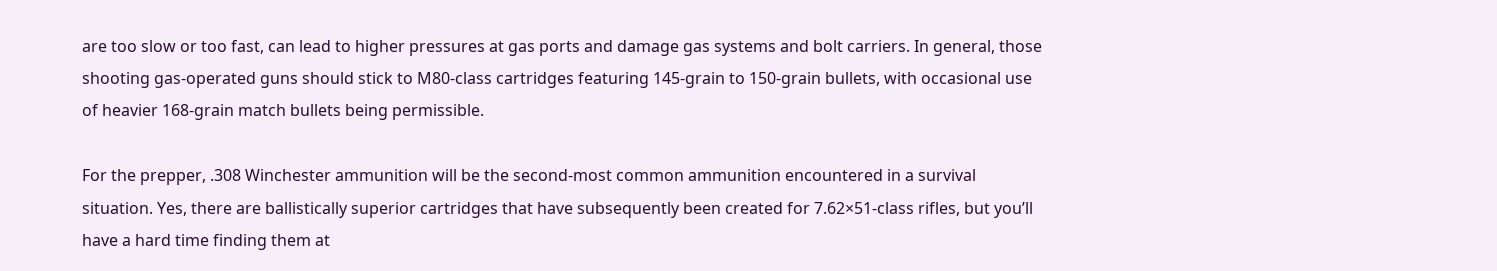are too slow or too fast, can lead to higher pressures at gas ports and damage gas systems and bolt carriers. In general, those shooting gas-operated guns should stick to M80-class cartridges featuring 145-grain to 150-grain bullets, with occasional use of heavier 168-grain match bullets being permissible.

For the prepper, .308 Winchester ammunition will be the second-most common ammunition encountered in a survival situation. Yes, there are ballistically superior cartridges that have subsequently been created for 7.62×51-class rifles, but you’ll have a hard time finding them at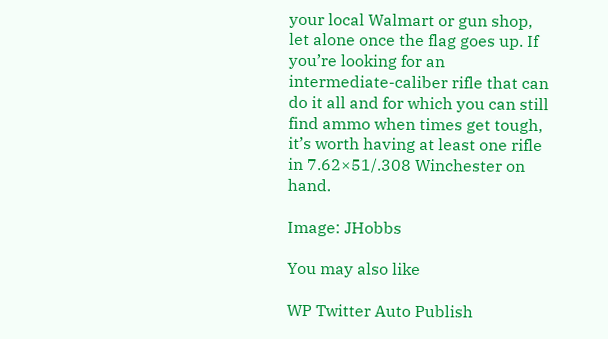your local Walmart or gun shop, let alone once the flag goes up. If you’re looking for an intermediate-caliber rifle that can do it all and for which you can still find ammo when times get tough, it’s worth having at least one rifle in 7.62×51/.308 Winchester on hand.

Image: JHobbs

You may also like

WP Twitter Auto Publish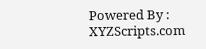Powered By : XYZScripts.com